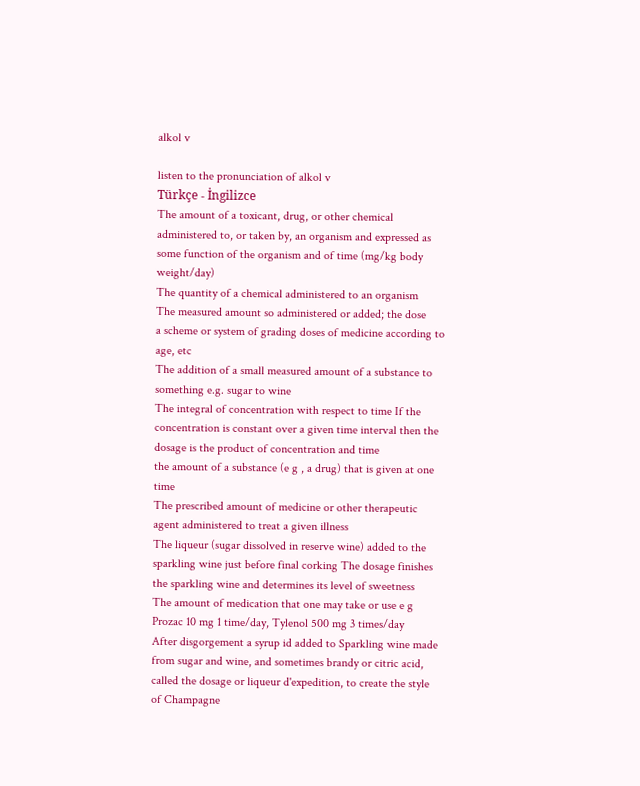alkol v

listen to the pronunciation of alkol v
Türkçe - İngilizce
The amount of a toxicant, drug, or other chemical administered to, or taken by, an organism and expressed as some function of the organism and of time (mg/kg body weight/day)
The quantity of a chemical administered to an organism
The measured amount so administered or added; the dose
a scheme or system of grading doses of medicine according to age, etc
The addition of a small measured amount of a substance to something e.g. sugar to wine
The integral of concentration with respect to time If the concentration is constant over a given time interval then the dosage is the product of concentration and time
the amount of a substance (e g , a drug) that is given at one time
The prescribed amount of medicine or other therapeutic agent administered to treat a given illness
The liqueur (sugar dissolved in reserve wine) added to the sparkling wine just before final corking The dosage finishes the sparkling wine and determines its level of sweetness
The amount of medication that one may take or use e g Prozac 10 mg 1 time/day, Tylenol 500 mg 3 times/day
After disgorgement a syrup id added to Sparkling wine made from sugar and wine, and sometimes brandy or citric acid, called the dosage or liqueur d'expedition, to create the style of Champagne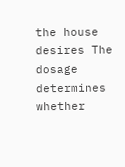the house desires The dosage determines whether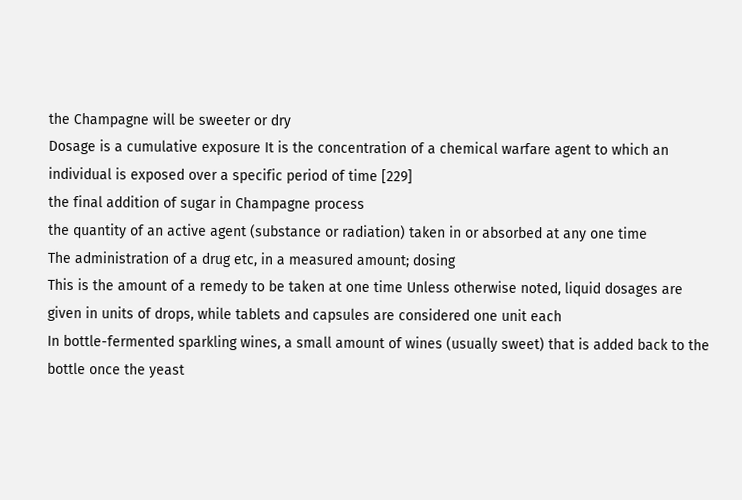the Champagne will be sweeter or dry
Dosage is a cumulative exposure It is the concentration of a chemical warfare agent to which an individual is exposed over a specific period of time [229]
the final addition of sugar in Champagne process
the quantity of an active agent (substance or radiation) taken in or absorbed at any one time
The administration of a drug etc, in a measured amount; dosing
This is the amount of a remedy to be taken at one time Unless otherwise noted, liquid dosages are given in units of drops, while tablets and capsules are considered one unit each
In bottle-fermented sparkling wines, a small amount of wines (usually sweet) that is added back to the bottle once the yeast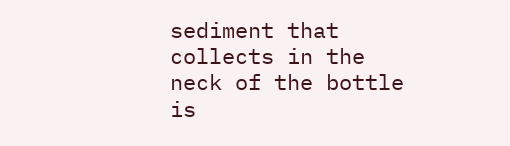sediment that collects in the neck of the bottle is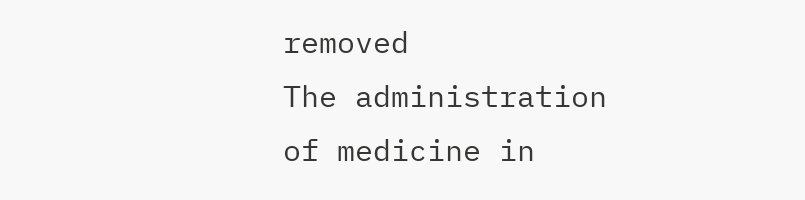removed
The administration of medicine in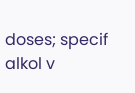doses; specif
alkol v